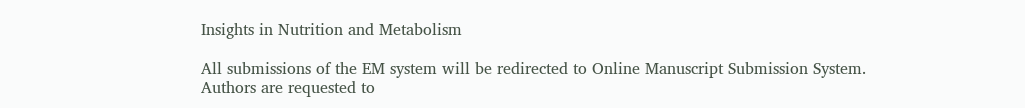Insights in Nutrition and Metabolism

All submissions of the EM system will be redirected to Online Manuscript Submission System. Authors are requested to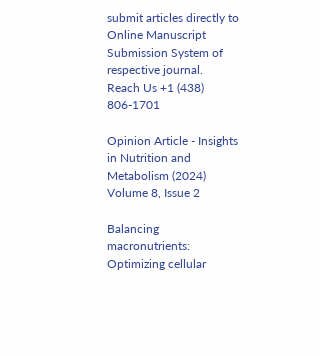submit articles directly to Online Manuscript Submission System of respective journal.
Reach Us +1 (438) 806-1701

Opinion Article - Insights in Nutrition and Metabolism (2024) Volume 8, Issue 2

Balancing macronutrients: Optimizing cellular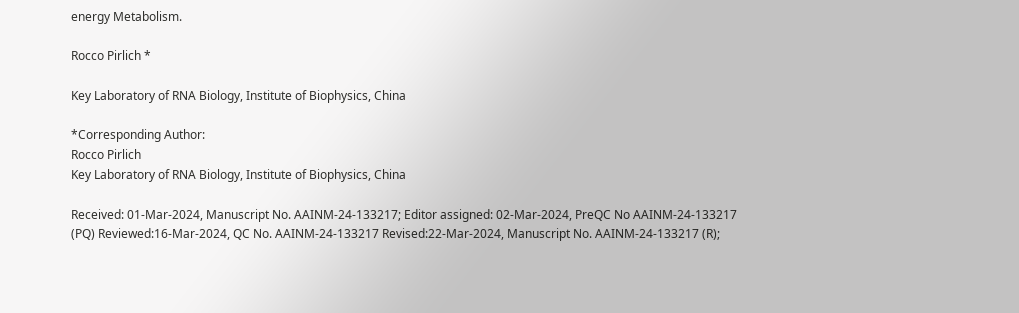energy Metabolism.

Rocco Pirlich *

Key Laboratory of RNA Biology, Institute of Biophysics, China

*Corresponding Author:
Rocco Pirlich
Key Laboratory of RNA Biology, Institute of Biophysics, China

Received: 01-Mar-2024, Manuscript No. AAINM-24-133217; Editor assigned: 02-Mar-2024, PreQC No AAINM-24-133217 (PQ) Reviewed:16-Mar-2024, QC No. AAINM-24-133217 Revised:22-Mar-2024, Manuscript No. AAINM-24-133217 (R);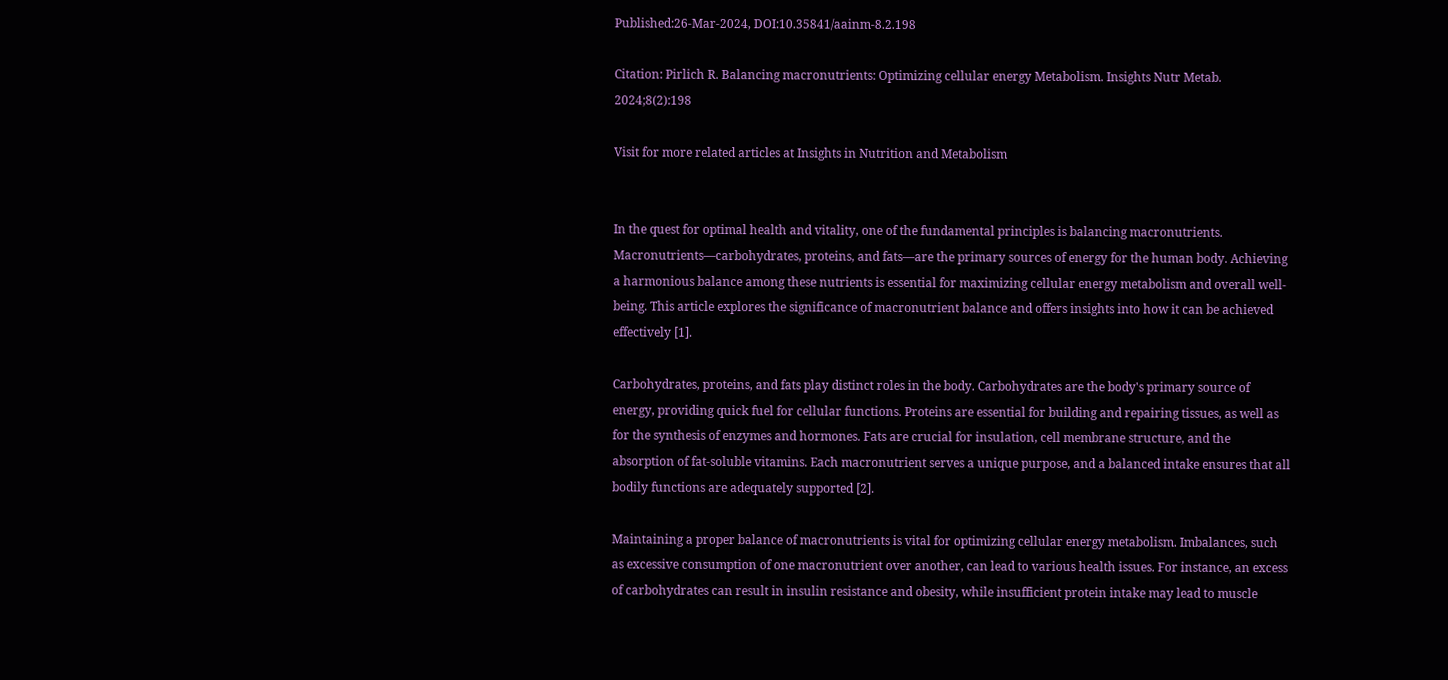Published:26-Mar-2024, DOI:10.35841/aainm-8.2.198

Citation: Pirlich R. Balancing macronutrients: Optimizing cellular energy Metabolism. Insights Nutr Metab. 2024;8(2):198

Visit for more related articles at Insights in Nutrition and Metabolism


In the quest for optimal health and vitality, one of the fundamental principles is balancing macronutrients. Macronutrients—carbohydrates, proteins, and fats—are the primary sources of energy for the human body. Achieving a harmonious balance among these nutrients is essential for maximizing cellular energy metabolism and overall well-being. This article explores the significance of macronutrient balance and offers insights into how it can be achieved effectively [1].

Carbohydrates, proteins, and fats play distinct roles in the body. Carbohydrates are the body's primary source of energy, providing quick fuel for cellular functions. Proteins are essential for building and repairing tissues, as well as for the synthesis of enzymes and hormones. Fats are crucial for insulation, cell membrane structure, and the absorption of fat-soluble vitamins. Each macronutrient serves a unique purpose, and a balanced intake ensures that all bodily functions are adequately supported [2].

Maintaining a proper balance of macronutrients is vital for optimizing cellular energy metabolism. Imbalances, such as excessive consumption of one macronutrient over another, can lead to various health issues. For instance, an excess of carbohydrates can result in insulin resistance and obesity, while insufficient protein intake may lead to muscle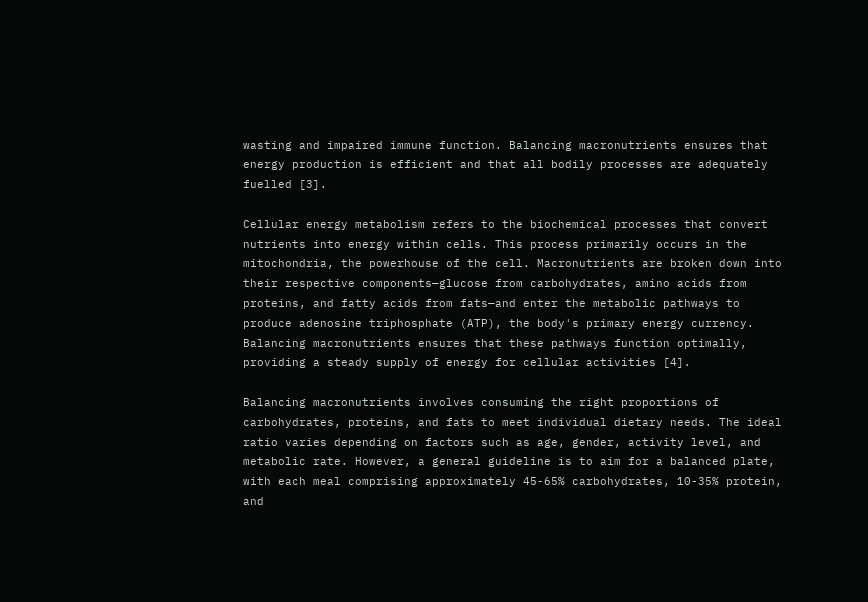wasting and impaired immune function. Balancing macronutrients ensures that energy production is efficient and that all bodily processes are adequately fuelled [3].

Cellular energy metabolism refers to the biochemical processes that convert nutrients into energy within cells. This process primarily occurs in the mitochondria, the powerhouse of the cell. Macronutrients are broken down into their respective components—glucose from carbohydrates, amino acids from proteins, and fatty acids from fats—and enter the metabolic pathways to produce adenosine triphosphate (ATP), the body's primary energy currency. Balancing macronutrients ensures that these pathways function optimally, providing a steady supply of energy for cellular activities [4].

Balancing macronutrients involves consuming the right proportions of carbohydrates, proteins, and fats to meet individual dietary needs. The ideal ratio varies depending on factors such as age, gender, activity level, and metabolic rate. However, a general guideline is to aim for a balanced plate, with each meal comprising approximately 45-65% carbohydrates, 10-35% protein, and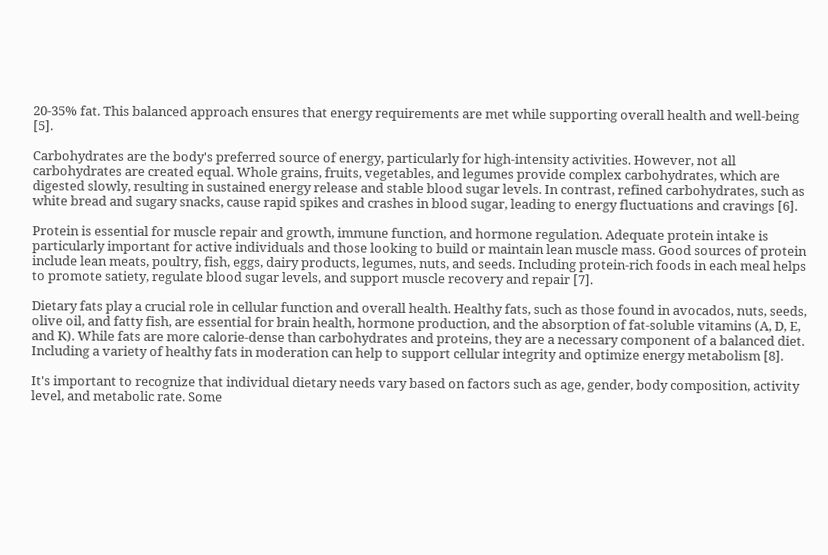20-35% fat. This balanced approach ensures that energy requirements are met while supporting overall health and well-being [5].

Carbohydrates are the body's preferred source of energy, particularly for high-intensity activities. However, not all carbohydrates are created equal. Whole grains, fruits, vegetables, and legumes provide complex carbohydrates, which are digested slowly, resulting in sustained energy release and stable blood sugar levels. In contrast, refined carbohydrates, such as white bread and sugary snacks, cause rapid spikes and crashes in blood sugar, leading to energy fluctuations and cravings [6].

Protein is essential for muscle repair and growth, immune function, and hormone regulation. Adequate protein intake is particularly important for active individuals and those looking to build or maintain lean muscle mass. Good sources of protein include lean meats, poultry, fish, eggs, dairy products, legumes, nuts, and seeds. Including protein-rich foods in each meal helps to promote satiety, regulate blood sugar levels, and support muscle recovery and repair [7].

Dietary fats play a crucial role in cellular function and overall health. Healthy fats, such as those found in avocados, nuts, seeds, olive oil, and fatty fish, are essential for brain health, hormone production, and the absorption of fat-soluble vitamins (A, D, E, and K). While fats are more calorie-dense than carbohydrates and proteins, they are a necessary component of a balanced diet. Including a variety of healthy fats in moderation can help to support cellular integrity and optimize energy metabolism [8].

It's important to recognize that individual dietary needs vary based on factors such as age, gender, body composition, activity level, and metabolic rate. Some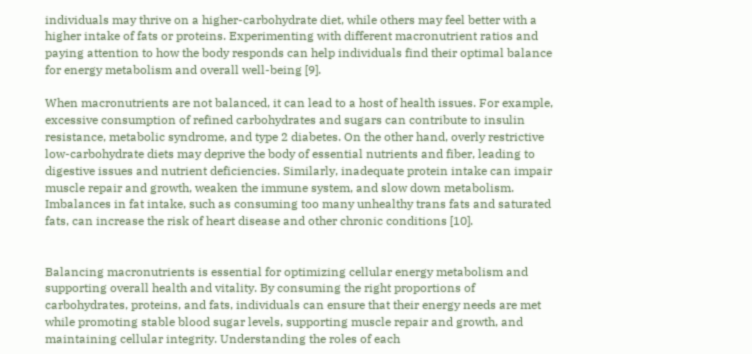individuals may thrive on a higher-carbohydrate diet, while others may feel better with a higher intake of fats or proteins. Experimenting with different macronutrient ratios and paying attention to how the body responds can help individuals find their optimal balance for energy metabolism and overall well-being [9].

When macronutrients are not balanced, it can lead to a host of health issues. For example, excessive consumption of refined carbohydrates and sugars can contribute to insulin resistance, metabolic syndrome, and type 2 diabetes. On the other hand, overly restrictive low-carbohydrate diets may deprive the body of essential nutrients and fiber, leading to digestive issues and nutrient deficiencies. Similarly, inadequate protein intake can impair muscle repair and growth, weaken the immune system, and slow down metabolism. Imbalances in fat intake, such as consuming too many unhealthy trans fats and saturated fats, can increase the risk of heart disease and other chronic conditions [10].


Balancing macronutrients is essential for optimizing cellular energy metabolism and supporting overall health and vitality. By consuming the right proportions of carbohydrates, proteins, and fats, individuals can ensure that their energy needs are met while promoting stable blood sugar levels, supporting muscle repair and growth, and maintaining cellular integrity. Understanding the roles of each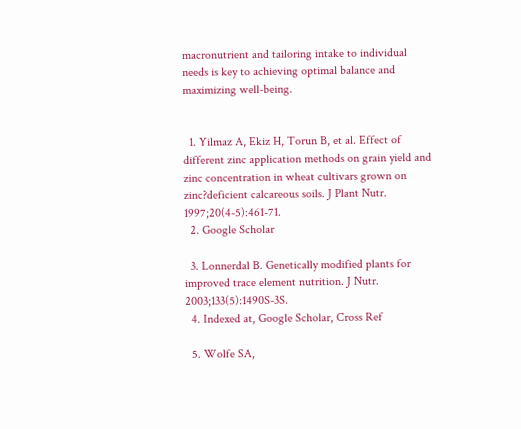macronutrient and tailoring intake to individual needs is key to achieving optimal balance and maximizing well-being.


  1. Yilmaz A, Ekiz H, Torun B, et al. Effect of different zinc application methods on grain yield and zinc concentration in wheat cultivars grown on zinc?deficient calcareous soils. J Plant Nutr. 1997;20(4-5):461-71.
  2. Google Scholar

  3. Lonnerdal B. Genetically modified plants for improved trace element nutrition. J Nutr. 2003;133(5):1490S-3S.
  4. Indexed at, Google Scholar, Cross Ref

  5. Wolfe SA,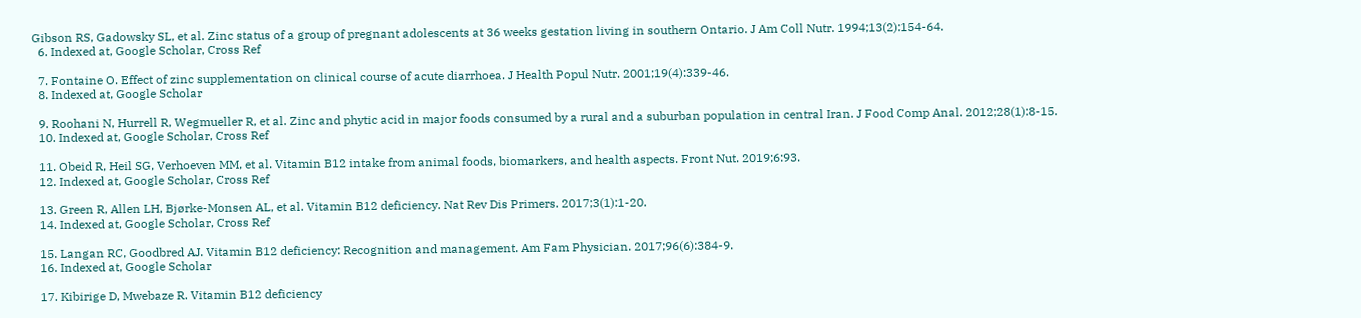Gibson RS, Gadowsky SL, et al. Zinc status of a group of pregnant adolescents at 36 weeks gestation living in southern Ontario. J Am Coll Nutr. 1994;13(2):154-64.
  6. Indexed at, Google Scholar, Cross Ref

  7. Fontaine O. Effect of zinc supplementation on clinical course of acute diarrhoea. J Health Popul Nutr. 2001;19(4):339-46.
  8. Indexed at, Google Scholar

  9. Roohani N, Hurrell R, Wegmueller R, et al. Zinc and phytic acid in major foods consumed by a rural and a suburban population in central Iran. J Food Comp Anal. 2012;28(1):8-15.
  10. Indexed at, Google Scholar, Cross Ref

  11. Obeid R, Heil SG, Verhoeven MM, et al. Vitamin B12 intake from animal foods, biomarkers, and health aspects. Front Nut. 2019;6:93.
  12. Indexed at, Google Scholar, Cross Ref

  13. Green R, Allen LH, Bjørke-Monsen AL, et al. Vitamin B12 deficiency. Nat Rev Dis Primers. 2017;3(1):1-20.
  14. Indexed at, Google Scholar, Cross Ref

  15. Langan RC, Goodbred AJ. Vitamin B12 deficiency: Recognition and management. Am Fam Physician. 2017;96(6):384-9.
  16. Indexed at, Google Scholar

  17. Kibirige D, Mwebaze R. Vitamin B12 deficiency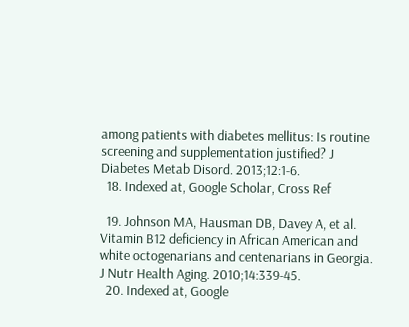among patients with diabetes mellitus: Is routine screening and supplementation justified? J Diabetes Metab Disord. 2013;12:1-6.
  18. Indexed at, Google Scholar, Cross Ref

  19. Johnson MA, Hausman DB, Davey A, et al. Vitamin B12 deficiency in African American and white octogenarians and centenarians in Georgia. J Nutr Health Aging. 2010;14:339-45.
  20. Indexed at, Google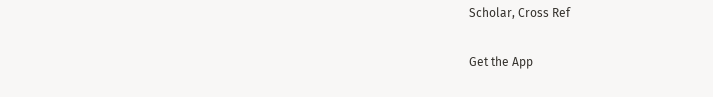Scholar, Cross Ref

Get the App